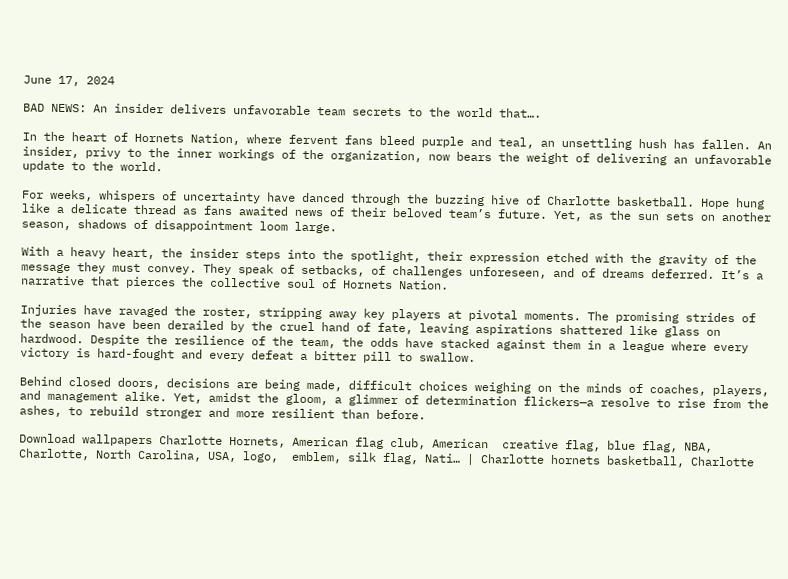June 17, 2024

BAD NEWS: An insider delivers unfavorable team secrets to the world that….

In the heart of Hornets Nation, where fervent fans bleed purple and teal, an unsettling hush has fallen. An insider, privy to the inner workings of the organization, now bears the weight of delivering an unfavorable update to the world.

For weeks, whispers of uncertainty have danced through the buzzing hive of Charlotte basketball. Hope hung like a delicate thread as fans awaited news of their beloved team’s future. Yet, as the sun sets on another season, shadows of disappointment loom large.

With a heavy heart, the insider steps into the spotlight, their expression etched with the gravity of the message they must convey. They speak of setbacks, of challenges unforeseen, and of dreams deferred. It’s a narrative that pierces the collective soul of Hornets Nation.

Injuries have ravaged the roster, stripping away key players at pivotal moments. The promising strides of the season have been derailed by the cruel hand of fate, leaving aspirations shattered like glass on hardwood. Despite the resilience of the team, the odds have stacked against them in a league where every victory is hard-fought and every defeat a bitter pill to swallow.

Behind closed doors, decisions are being made, difficult choices weighing on the minds of coaches, players, and management alike. Yet, amidst the gloom, a glimmer of determination flickers—a resolve to rise from the ashes, to rebuild stronger and more resilient than before.

Download wallpapers Charlotte Hornets, American flag club, American  creative flag, blue flag, NBA, Charlotte, North Carolina, USA, logo,  emblem, silk flag, Nati… | Charlotte hornets basketball, Charlotte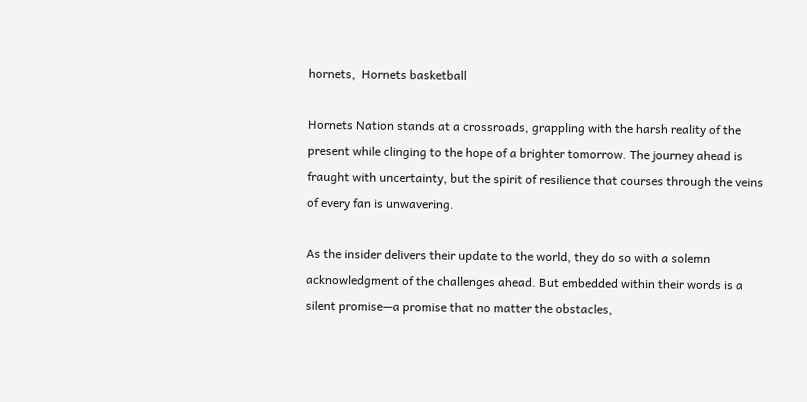hornets,  Hornets basketball

Hornets Nation stands at a crossroads, grappling with the harsh reality of the present while clinging to the hope of a brighter tomorrow. The journey ahead is fraught with uncertainty, but the spirit of resilience that courses through the veins of every fan is unwavering.

As the insider delivers their update to the world, they do so with a solemn acknowledgment of the challenges ahead. But embedded within their words is a silent promise—a promise that no matter the obstacles,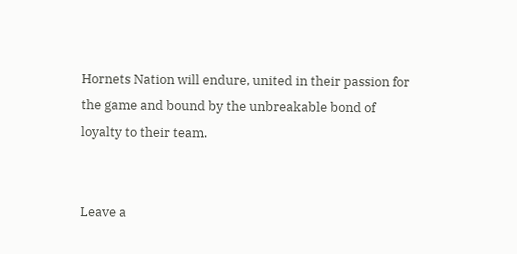Hornets Nation will endure, united in their passion for the game and bound by the unbreakable bond of loyalty to their team.


Leave a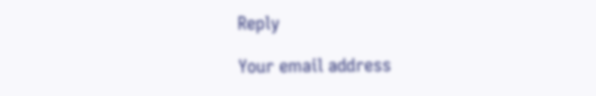Reply

Your email address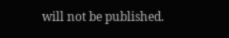will not be published.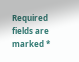Required fields are marked *